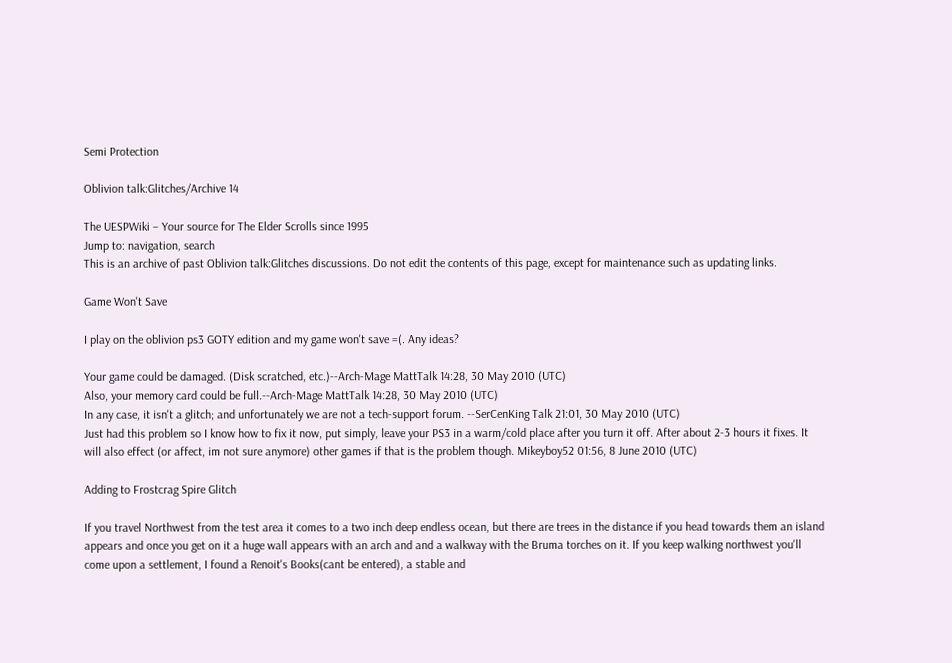Semi Protection

Oblivion talk:Glitches/Archive 14

The UESPWiki – Your source for The Elder Scrolls since 1995
Jump to: navigation, search
This is an archive of past Oblivion talk:Glitches discussions. Do not edit the contents of this page, except for maintenance such as updating links.

Game Won't Save

I play on the oblivion ps3 GOTY edition and my game won't save =(. Any ideas?

Your game could be damaged. (Disk scratched, etc.)--Arch-Mage MattTalk 14:28, 30 May 2010 (UTC)
Also, your memory card could be full.--Arch-Mage MattTalk 14:28, 30 May 2010 (UTC)
In any case, it isn't a glitch; and unfortunately we are not a tech-support forum. --SerCenKing Talk 21:01, 30 May 2010 (UTC)
Just had this problem so I know how to fix it now, put simply, leave your PS3 in a warm/cold place after you turn it off. After about 2-3 hours it fixes. It will also effect (or affect, im not sure anymore) other games if that is the problem though. Mikeyboy52 01:56, 8 June 2010 (UTC)

Adding to Frostcrag Spire Glitch

If you travel Northwest from the test area it comes to a two inch deep endless ocean, but there are trees in the distance if you head towards them an island appears and once you get on it a huge wall appears with an arch and and a walkway with the Bruma torches on it. If you keep walking northwest you'll come upon a settlement, I found a Renoit's Books(cant be entered), a stable and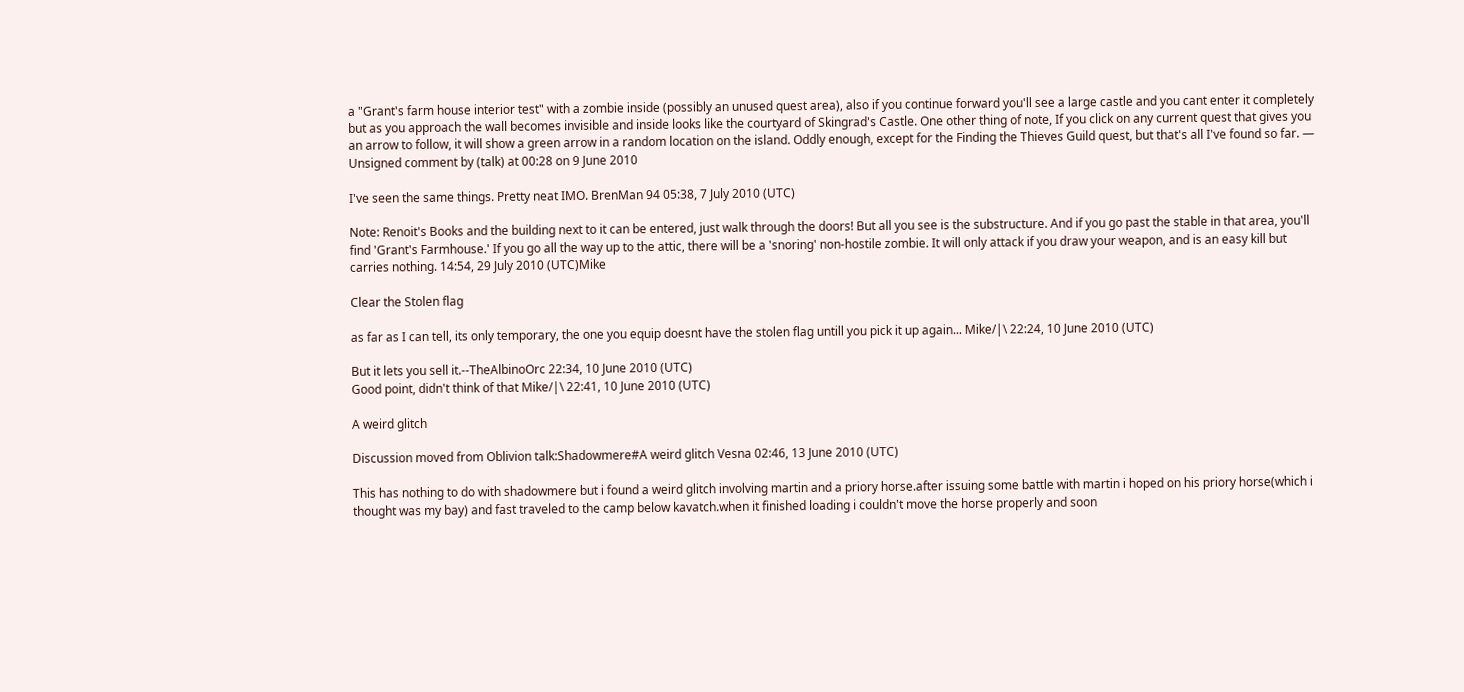a "Grant's farm house interior test" with a zombie inside (possibly an unused quest area), also if you continue forward you'll see a large castle and you cant enter it completely but as you approach the wall becomes invisible and inside looks like the courtyard of Skingrad's Castle. One other thing of note, If you click on any current quest that gives you an arrow to follow, it will show a green arrow in a random location on the island. Oddly enough, except for the Finding the Thieves Guild quest, but that's all I've found so far. — Unsigned comment by (talk) at 00:28 on 9 June 2010

I've seen the same things. Pretty neat IMO. BrenMan 94 05:38, 7 July 2010 (UTC)

Note: Renoit's Books and the building next to it can be entered, just walk through the doors! But all you see is the substructure. And if you go past the stable in that area, you'll find 'Grant's Farmhouse.' If you go all the way up to the attic, there will be a 'snoring' non-hostile zombie. It will only attack if you draw your weapon, and is an easy kill but carries nothing. 14:54, 29 July 2010 (UTC)Mike

Clear the Stolen flag

as far as I can tell, its only temporary, the one you equip doesnt have the stolen flag untill you pick it up again... Mike/|\ 22:24, 10 June 2010 (UTC)

But it lets you sell it.--TheAlbinoOrc 22:34, 10 June 2010 (UTC)
Good point, didn't think of that Mike/|\ 22:41, 10 June 2010 (UTC)

A weird glitch

Discussion moved from Oblivion talk:Shadowmere#A weird glitch Vesna 02:46, 13 June 2010 (UTC)

This has nothing to do with shadowmere but i found a weird glitch involving martin and a priory horse.after issuing some battle with martin i hoped on his priory horse(which i thought was my bay) and fast traveled to the camp below kavatch.when it finished loading i couldn't move the horse properly and soon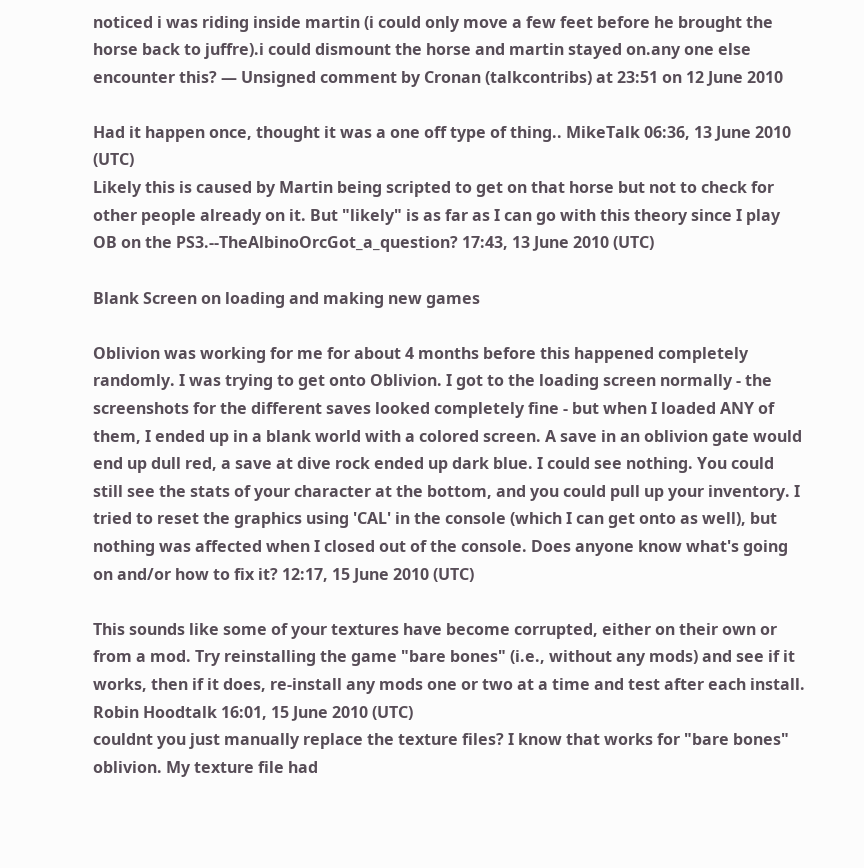noticed i was riding inside martin (i could only move a few feet before he brought the horse back to juffre).i could dismount the horse and martin stayed on.any one else encounter this? — Unsigned comment by Cronan (talkcontribs) at 23:51 on 12 June 2010

Had it happen once, thought it was a one off type of thing.. MikeTalk 06:36, 13 June 2010 (UTC)
Likely this is caused by Martin being scripted to get on that horse but not to check for other people already on it. But "likely" is as far as I can go with this theory since I play OB on the PS3.--TheAlbinoOrcGot_a_question? 17:43, 13 June 2010 (UTC)

Blank Screen on loading and making new games

Oblivion was working for me for about 4 months before this happened completely randomly. I was trying to get onto Oblivion. I got to the loading screen normally - the screenshots for the different saves looked completely fine - but when I loaded ANY of them, I ended up in a blank world with a colored screen. A save in an oblivion gate would end up dull red, a save at dive rock ended up dark blue. I could see nothing. You could still see the stats of your character at the bottom, and you could pull up your inventory. I tried to reset the graphics using 'CAL' in the console (which I can get onto as well), but nothing was affected when I closed out of the console. Does anyone know what's going on and/or how to fix it? 12:17, 15 June 2010 (UTC)

This sounds like some of your textures have become corrupted, either on their own or from a mod. Try reinstalling the game "bare bones" (i.e., without any mods) and see if it works, then if it does, re-install any mods one or two at a time and test after each install. Robin Hoodtalk 16:01, 15 June 2010 (UTC)
couldnt you just manually replace the texture files? I know that works for "bare bones" oblivion. My texture file had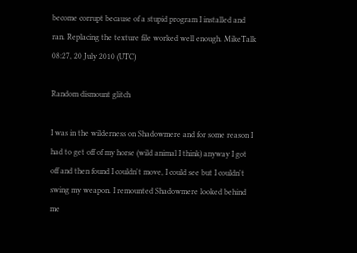become corrupt because of a stupid program I installed and ran. Replacing the texture file worked well enough. MikeTalk 08:27, 20 July 2010 (UTC)

Random dismount glitch

I was in the wilderness on Shadowmere and for some reason I had to get off of my horse (wild animal I think) anyway I got off and then found I couldn't move, I could see but I couldn't swing my weapon. I remounted Shadowmere looked behind me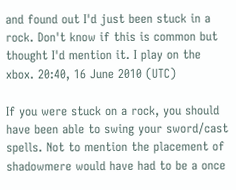and found out I'd just been stuck in a rock. Don't know if this is common but thought I'd mention it. I play on the xbox. 20:40, 16 June 2010 (UTC)

If you were stuck on a rock, you should have been able to swing your sword/cast spells. Not to mention the placement of shadowmere would have had to be a once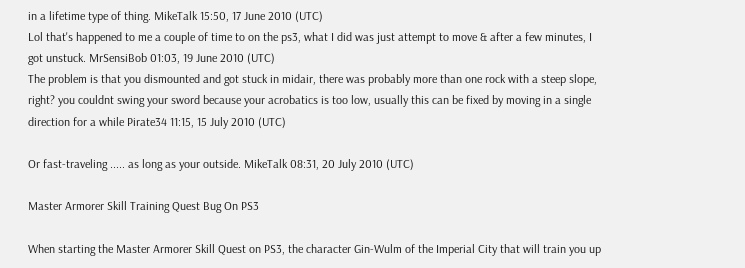in a lifetime type of thing. MikeTalk 15:50, 17 June 2010 (UTC)
Lol that's happened to me a couple of time to on the ps3, what I did was just attempt to move & after a few minutes, I got unstuck. MrSensiBob 01:03, 19 June 2010 (UTC)
The problem is that you dismounted and got stuck in midair, there was probably more than one rock with a steep slope, right? you couldnt swing your sword because your acrobatics is too low, usually this can be fixed by moving in a single direction for a while Pirate34 11:15, 15 July 2010 (UTC)

Or fast-traveling ..... as long as your outside. MikeTalk 08:31, 20 July 2010 (UTC)

Master Armorer Skill Training Quest Bug On PS3

When starting the Master Armorer Skill Quest on PS3, the character Gin-Wulm of the Imperial City that will train you up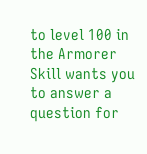to level 100 in the Armorer Skill wants you to answer a question for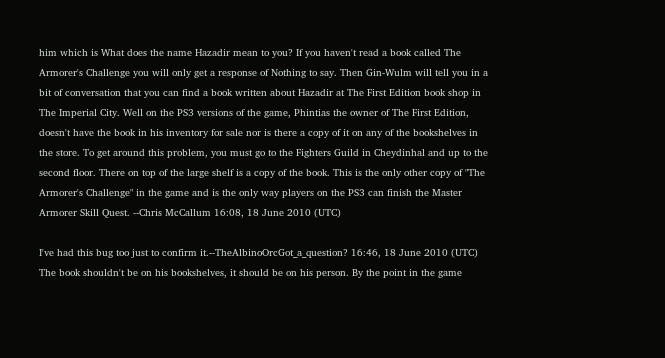him which is What does the name Hazadir mean to you? If you haven't read a book called The Armorer's Challenge you will only get a response of Nothing to say. Then Gin-Wulm will tell you in a bit of conversation that you can find a book written about Hazadir at The First Edition book shop in The Imperial City. Well on the PS3 versions of the game, Phintias the owner of The First Edition, doesn't have the book in his inventory for sale nor is there a copy of it on any of the bookshelves in the store. To get around this problem, you must go to the Fighters Guild in Cheydinhal and up to the second floor. There on top of the large shelf is a copy of the book. This is the only other copy of "The Armorer's Challenge" in the game and is the only way players on the PS3 can finish the Master Armorer Skill Quest. --Chris McCallum 16:08, 18 June 2010 (UTC)

I've had this bug too just to confirm it.--TheAlbinoOrcGot_a_question? 16:46, 18 June 2010 (UTC)
The book shouldn't be on his bookshelves, it should be on his person. By the point in the game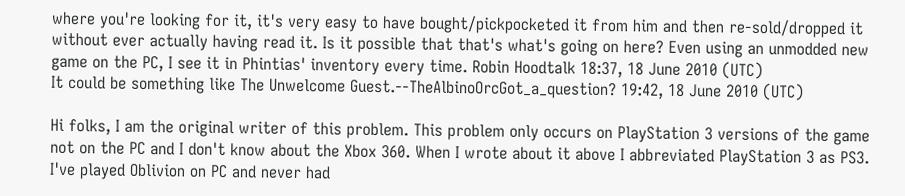where you're looking for it, it's very easy to have bought/pickpocketed it from him and then re-sold/dropped it without ever actually having read it. Is it possible that that's what's going on here? Even using an unmodded new game on the PC, I see it in Phintias' inventory every time. Robin Hoodtalk 18:37, 18 June 2010 (UTC)
It could be something like The Unwelcome Guest.--TheAlbinoOrcGot_a_question? 19:42, 18 June 2010 (UTC)

Hi folks, I am the original writer of this problem. This problem only occurs on PlayStation 3 versions of the game not on the PC and I don't know about the Xbox 360. When I wrote about it above I abbreviated PlayStation 3 as PS3. I've played Oblivion on PC and never had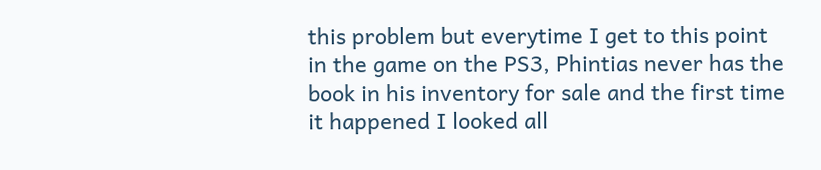this problem but everytime I get to this point in the game on the PS3, Phintias never has the book in his inventory for sale and the first time it happened I looked all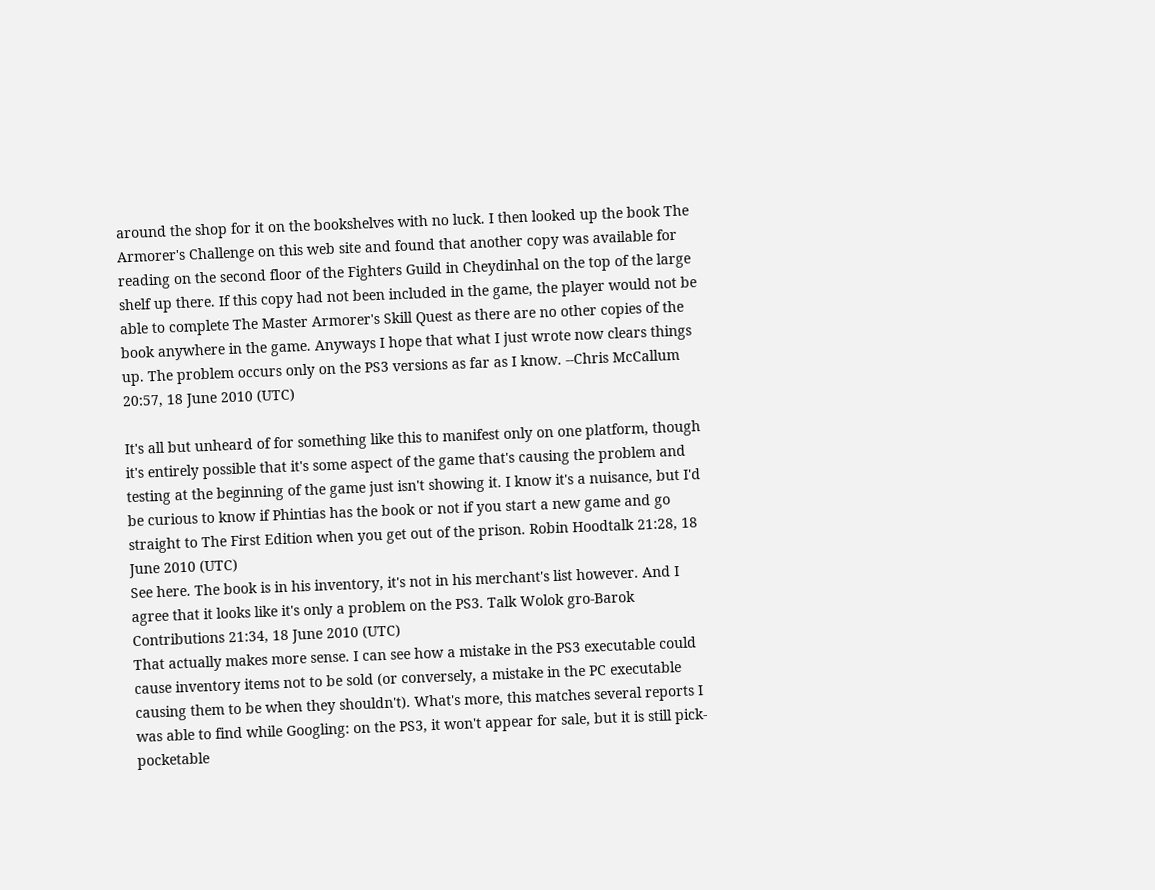around the shop for it on the bookshelves with no luck. I then looked up the book The Armorer's Challenge on this web site and found that another copy was available for reading on the second floor of the Fighters Guild in Cheydinhal on the top of the large shelf up there. If this copy had not been included in the game, the player would not be able to complete The Master Armorer's Skill Quest as there are no other copies of the book anywhere in the game. Anyways I hope that what I just wrote now clears things up. The problem occurs only on the PS3 versions as far as I know. --Chris McCallum 20:57, 18 June 2010 (UTC)

It's all but unheard of for something like this to manifest only on one platform, though it's entirely possible that it's some aspect of the game that's causing the problem and testing at the beginning of the game just isn't showing it. I know it's a nuisance, but I'd be curious to know if Phintias has the book or not if you start a new game and go straight to The First Edition when you get out of the prison. Robin Hoodtalk 21:28, 18 June 2010 (UTC)
See here. The book is in his inventory, it's not in his merchant's list however. And I agree that it looks like it's only a problem on the PS3. Talk Wolok gro-Barok Contributions 21:34, 18 June 2010 (UTC)
That actually makes more sense. I can see how a mistake in the PS3 executable could cause inventory items not to be sold (or conversely, a mistake in the PC executable causing them to be when they shouldn't). What's more, this matches several reports I was able to find while Googling: on the PS3, it won't appear for sale, but it is still pick-pocketable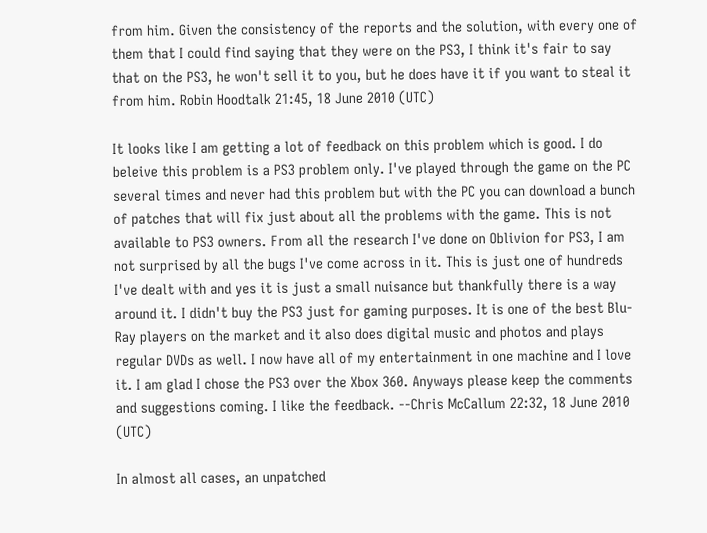from him. Given the consistency of the reports and the solution, with every one of them that I could find saying that they were on the PS3, I think it's fair to say that on the PS3, he won't sell it to you, but he does have it if you want to steal it from him. Robin Hoodtalk 21:45, 18 June 2010 (UTC)

It looks like I am getting a lot of feedback on this problem which is good. I do beleive this problem is a PS3 problem only. I've played through the game on the PC several times and never had this problem but with the PC you can download a bunch of patches that will fix just about all the problems with the game. This is not available to PS3 owners. From all the research I've done on Oblivion for PS3, I am not surprised by all the bugs I've come across in it. This is just one of hundreds I've dealt with and yes it is just a small nuisance but thankfully there is a way around it. I didn't buy the PS3 just for gaming purposes. It is one of the best Blu-Ray players on the market and it also does digital music and photos and plays regular DVDs as well. I now have all of my entertainment in one machine and I love it. I am glad I chose the PS3 over the Xbox 360. Anyways please keep the comments and suggestions coming. I like the feedback. --Chris McCallum 22:32, 18 June 2010 (UTC)

In almost all cases, an unpatched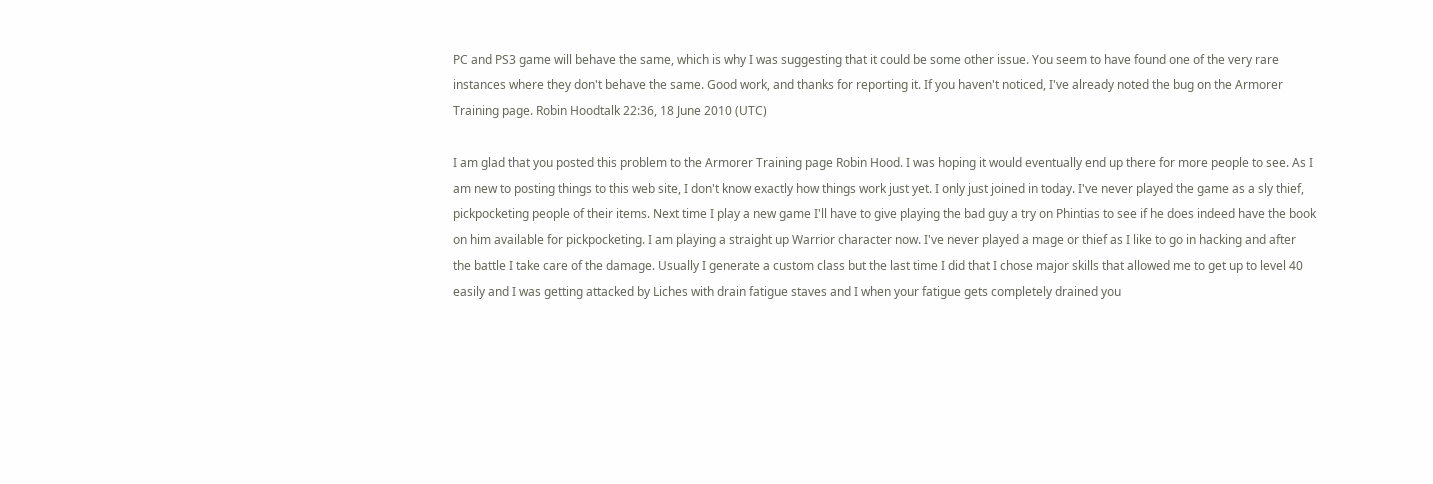PC and PS3 game will behave the same, which is why I was suggesting that it could be some other issue. You seem to have found one of the very rare instances where they don't behave the same. Good work, and thanks for reporting it. If you haven't noticed, I've already noted the bug on the Armorer Training page. Robin Hoodtalk 22:36, 18 June 2010 (UTC)

I am glad that you posted this problem to the Armorer Training page Robin Hood. I was hoping it would eventually end up there for more people to see. As I am new to posting things to this web site, I don't know exactly how things work just yet. I only just joined in today. I've never played the game as a sly thief, pickpocketing people of their items. Next time I play a new game I'll have to give playing the bad guy a try on Phintias to see if he does indeed have the book on him available for pickpocketing. I am playing a straight up Warrior character now. I've never played a mage or thief as I like to go in hacking and after the battle I take care of the damage. Usually I generate a custom class but the last time I did that I chose major skills that allowed me to get up to level 40 easily and I was getting attacked by Liches with drain fatigue staves and I when your fatigue gets completely drained you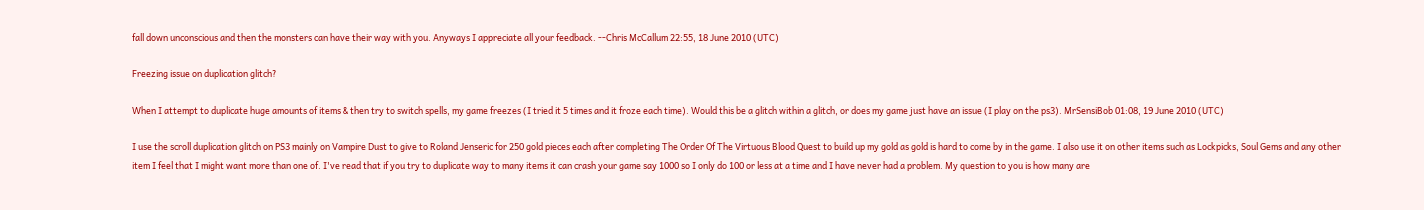fall down unconscious and then the monsters can have their way with you. Anyways I appreciate all your feedback. --Chris McCallum 22:55, 18 June 2010 (UTC)

Freezing issue on duplication glitch?

When I attempt to duplicate huge amounts of items & then try to switch spells, my game freezes (I tried it 5 times and it froze each time). Would this be a glitch within a glitch, or does my game just have an issue (I play on the ps3). MrSensiBob 01:08, 19 June 2010 (UTC)

I use the scroll duplication glitch on PS3 mainly on Vampire Dust to give to Roland Jenseric for 250 gold pieces each after completing The Order Of The Virtuous Blood Quest to build up my gold as gold is hard to come by in the game. I also use it on other items such as Lockpicks, Soul Gems and any other item I feel that I might want more than one of. I've read that if you try to duplicate way to many items it can crash your game say 1000 so I only do 100 or less at a time and I have never had a problem. My question to you is how many are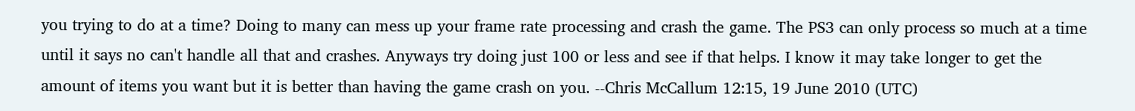you trying to do at a time? Doing to many can mess up your frame rate processing and crash the game. The PS3 can only process so much at a time until it says no can't handle all that and crashes. Anyways try doing just 100 or less and see if that helps. I know it may take longer to get the amount of items you want but it is better than having the game crash on you. --Chris McCallum 12:15, 19 June 2010 (UTC)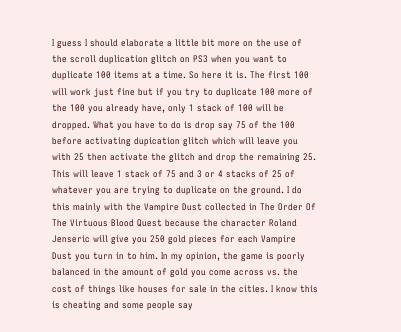I guess I should elaborate a little bit more on the use of the scroll duplication glitch on PS3 when you want to duplicate 100 items at a time. So here it is. The first 100 will work just fine but if you try to duplicate 100 more of the 100 you already have, only 1 stack of 100 will be dropped. What you have to do is drop say 75 of the 100 before activating dupication glitch which will leave you with 25 then activate the glitch and drop the remaining 25. This will leave 1 stack of 75 and 3 or 4 stacks of 25 of whatever you are trying to duplicate on the ground. I do this mainly with the Vampire Dust collected in The Order Of The Virtuous Blood Quest because the character Roland Jenseric will give you 250 gold pieces for each Vampire Dust you turn in to him. In my opinion, the game is poorly balanced in the amount of gold you come across vs. the cost of things like houses for sale in the cities. I know this is cheating and some people say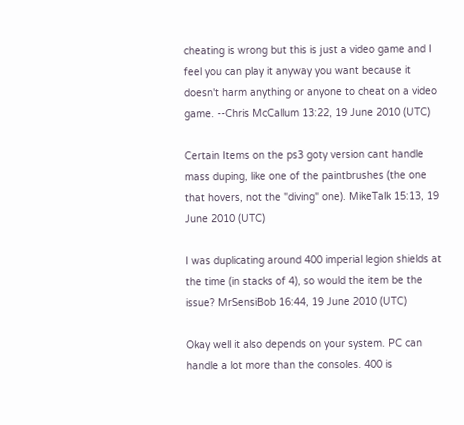cheating is wrong but this is just a video game and I feel you can play it anyway you want because it doesn't harm anything or anyone to cheat on a video game. --Chris McCallum 13:22, 19 June 2010 (UTC)

Certain Items on the ps3 goty version cant handle mass duping, like one of the paintbrushes (the one that hovers, not the "diving" one). MikeTalk 15:13, 19 June 2010 (UTC)

I was duplicating around 400 imperial legion shields at the time (in stacks of 4), so would the item be the issue? MrSensiBob 16:44, 19 June 2010 (UTC)

Okay well it also depends on your system. PC can handle a lot more than the consoles. 400 is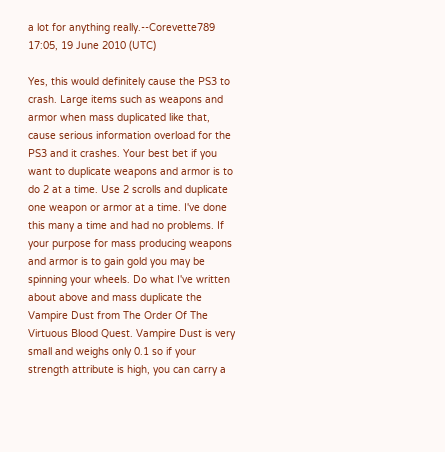a lot for anything really.--Corevette789 17:05, 19 June 2010 (UTC)

Yes, this would definitely cause the PS3 to crash. Large items such as weapons and armor when mass duplicated like that, cause serious information overload for the PS3 and it crashes. Your best bet if you want to duplicate weapons and armor is to do 2 at a time. Use 2 scrolls and duplicate one weapon or armor at a time. I've done this many a time and had no problems. If your purpose for mass producing weapons and armor is to gain gold you may be spinning your wheels. Do what I've written about above and mass duplicate the Vampire Dust from The Order Of The Virtuous Blood Quest. Vampire Dust is very small and weighs only 0.1 so if your strength attribute is high, you can carry a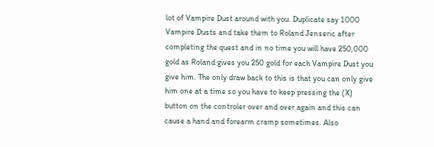lot of Vampire Dust around with you. Duplicate say 1000 Vampire Dusts and take them to Roland Jenseric after completing the quest and in no time you will have 250,000 gold as Roland gives you 250 gold for each Vampire Dust you give him. The only draw back to this is that you can only give him one at a time so you have to keep pressing the (X) button on the controler over and over again and this can cause a hand and forearm cramp sometimes. Also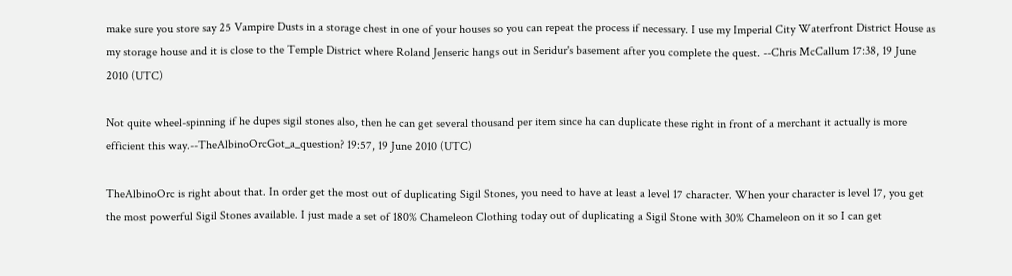make sure you store say 25 Vampire Dusts in a storage chest in one of your houses so you can repeat the process if necessary. I use my Imperial City Waterfront District House as my storage house and it is close to the Temple District where Roland Jenseric hangs out in Seridur's basement after you complete the quest. --Chris McCallum 17:38, 19 June 2010 (UTC)

Not quite wheel-spinning if he dupes sigil stones also, then he can get several thousand per item since ha can duplicate these right in front of a merchant it actually is more efficient this way.--TheAlbinoOrcGot_a_question? 19:57, 19 June 2010 (UTC)

TheAlbinoOrc is right about that. In order get the most out of duplicating Sigil Stones, you need to have at least a level 17 character. When your character is level 17, you get the most powerful Sigil Stones available. I just made a set of 180% Chameleon Clothing today out of duplicating a Sigil Stone with 30% Chameleon on it so I can get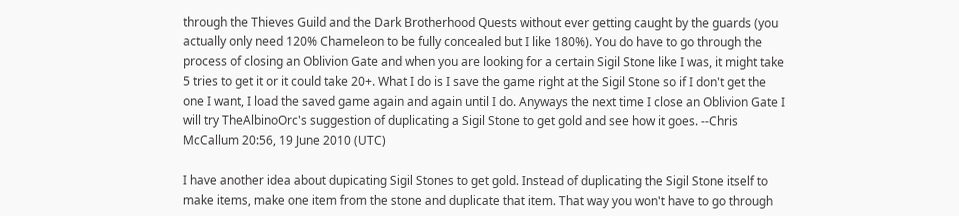through the Thieves Guild and the Dark Brotherhood Quests without ever getting caught by the guards (you actually only need 120% Chameleon to be fully concealed but I like 180%). You do have to go through the process of closing an Oblivion Gate and when you are looking for a certain Sigil Stone like I was, it might take 5 tries to get it or it could take 20+. What I do is I save the game right at the Sigil Stone so if I don't get the one I want, I load the saved game again and again until I do. Anyways the next time I close an Oblivion Gate I will try TheAlbinoOrc's suggestion of duplicating a Sigil Stone to get gold and see how it goes. --Chris McCallum 20:56, 19 June 2010 (UTC)

I have another idea about dupicating Sigil Stones to get gold. Instead of duplicating the Sigil Stone itself to make items, make one item from the stone and duplicate that item. That way you won't have to go through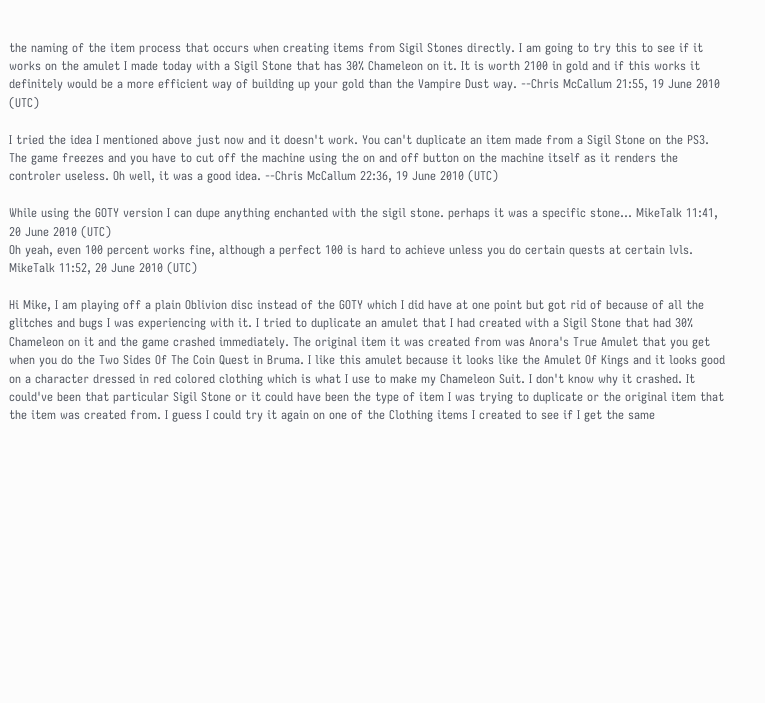the naming of the item process that occurs when creating items from Sigil Stones directly. I am going to try this to see if it works on the amulet I made today with a Sigil Stone that has 30% Chameleon on it. It is worth 2100 in gold and if this works it definitely would be a more efficient way of building up your gold than the Vampire Dust way. --Chris McCallum 21:55, 19 June 2010 (UTC)

I tried the idea I mentioned above just now and it doesn't work. You can't duplicate an item made from a Sigil Stone on the PS3. The game freezes and you have to cut off the machine using the on and off button on the machine itself as it renders the controler useless. Oh well, it was a good idea. --Chris McCallum 22:36, 19 June 2010 (UTC)

While using the GOTY version I can dupe anything enchanted with the sigil stone. perhaps it was a specific stone... MikeTalk 11:41, 20 June 2010 (UTC)
Oh yeah, even 100 percent works fine, although a perfect 100 is hard to achieve unless you do certain quests at certain lvls. MikeTalk 11:52, 20 June 2010 (UTC)

Hi Mike, I am playing off a plain Oblivion disc instead of the GOTY which I did have at one point but got rid of because of all the glitches and bugs I was experiencing with it. I tried to duplicate an amulet that I had created with a Sigil Stone that had 30% Chameleon on it and the game crashed immediately. The original item it was created from was Anora's True Amulet that you get when you do the Two Sides Of The Coin Quest in Bruma. I like this amulet because it looks like the Amulet Of Kings and it looks good on a character dressed in red colored clothing which is what I use to make my Chameleon Suit. I don't know why it crashed. It could've been that particular Sigil Stone or it could have been the type of item I was trying to duplicate or the original item that the item was created from. I guess I could try it again on one of the Clothing items I created to see if I get the same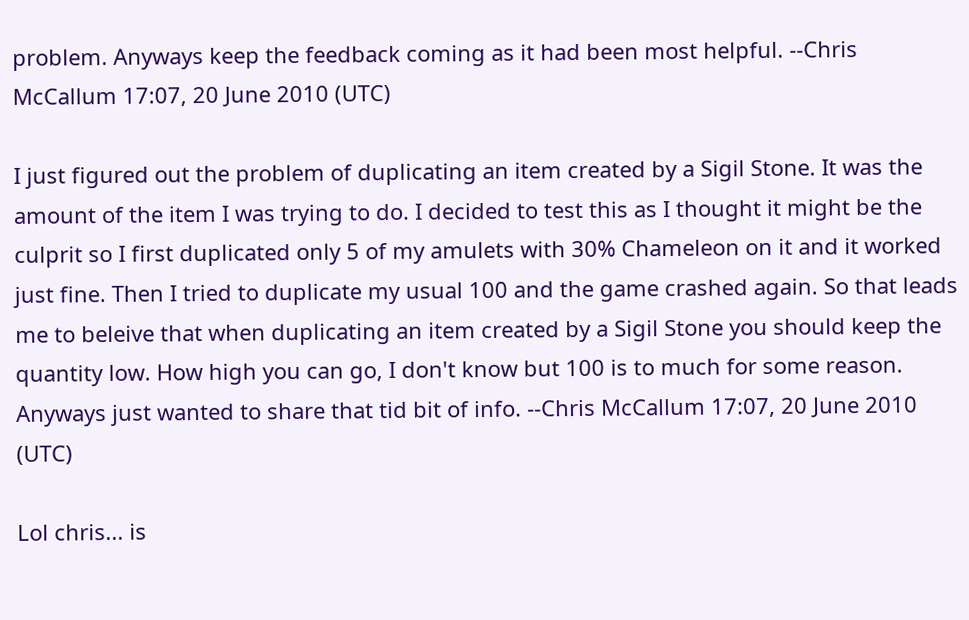problem. Anyways keep the feedback coming as it had been most helpful. --Chris McCallum 17:07, 20 June 2010 (UTC)

I just figured out the problem of duplicating an item created by a Sigil Stone. It was the amount of the item I was trying to do. I decided to test this as I thought it might be the culprit so I first duplicated only 5 of my amulets with 30% Chameleon on it and it worked just fine. Then I tried to duplicate my usual 100 and the game crashed again. So that leads me to beleive that when duplicating an item created by a Sigil Stone you should keep the quantity low. How high you can go, I don't know but 100 is to much for some reason. Anyways just wanted to share that tid bit of info. --Chris McCallum 17:07, 20 June 2010 (UTC)

Lol chris... is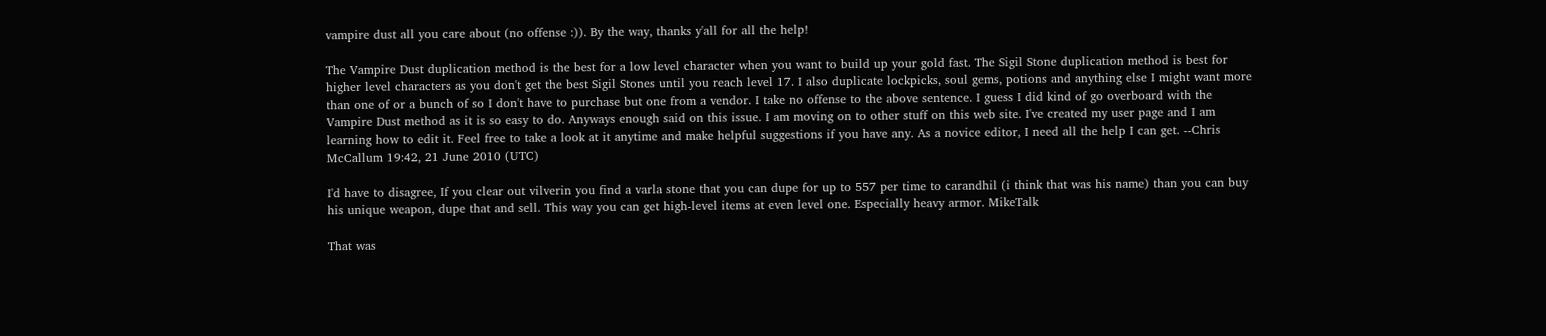vampire dust all you care about (no offense :)). By the way, thanks y'all for all the help!

The Vampire Dust duplication method is the best for a low level character when you want to build up your gold fast. The Sigil Stone duplication method is best for higher level characters as you don't get the best Sigil Stones until you reach level 17. I also duplicate lockpicks, soul gems, potions and anything else I might want more than one of or a bunch of so I don't have to purchase but one from a vendor. I take no offense to the above sentence. I guess I did kind of go overboard with the Vampire Dust method as it is so easy to do. Anyways enough said on this issue. I am moving on to other stuff on this web site. I've created my user page and I am learning how to edit it. Feel free to take a look at it anytime and make helpful suggestions if you have any. As a novice editor, I need all the help I can get. --Chris McCallum 19:42, 21 June 2010 (UTC)

I'd have to disagree, If you clear out vilverin you find a varla stone that you can dupe for up to 557 per time to carandhil (i think that was his name) than you can buy his unique weapon, dupe that and sell. This way you can get high-level items at even level one. Especially heavy armor. MikeTalk

That was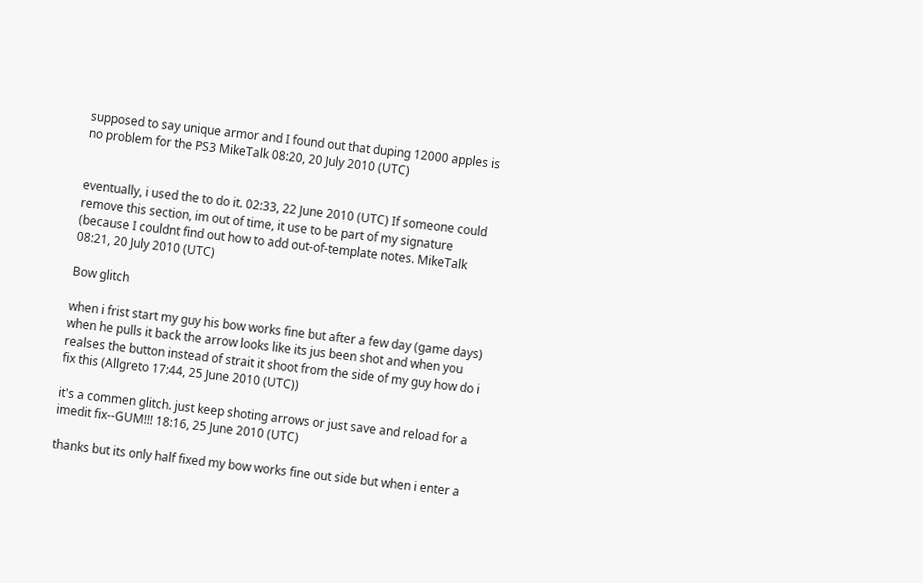supposed to say unique armor and I found out that duping 12000 apples is no problem for the PS3 MikeTalk 08:20, 20 July 2010 (UTC)


eventually, i used the to do it. 02:33, 22 June 2010 (UTC) If someone could remove this section, im out of time, it use to be part of my signature (because I couldnt find out how to add out-of-template notes. MikeTalk 08:21, 20 July 2010 (UTC)

Bow glitch

when i frist start my guy his bow works fine but after a few day (game days) when he pulls it back the arrow looks like its jus been shot and when you realses the button instead of strait it shoot from the side of my guy how do i fix this (Allgreto 17:44, 25 June 2010 (UTC))

it's a commen glitch. just keep shoting arrows or just save and reload for a imedit fix--GUM!!! 18:16, 25 June 2010 (UTC)

thanks but its only half fixed my bow works fine out side but when i enter a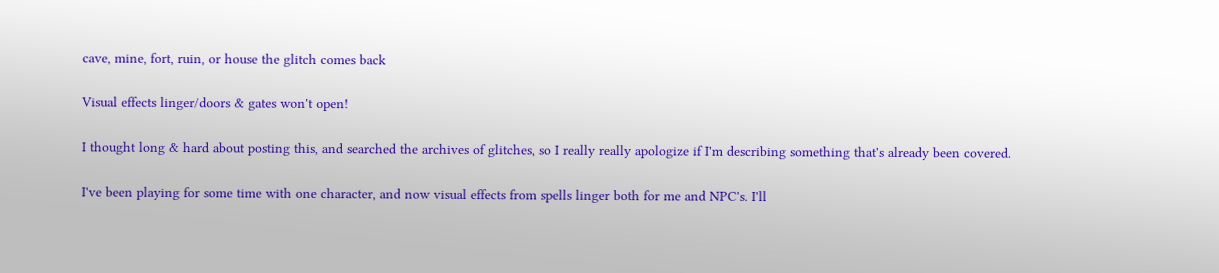cave, mine, fort, ruin, or house the glitch comes back

Visual effects linger/doors & gates won't open!

I thought long & hard about posting this, and searched the archives of glitches, so I really really apologize if I'm describing something that's already been covered.

I've been playing for some time with one character, and now visual effects from spells linger both for me and NPC's. I'll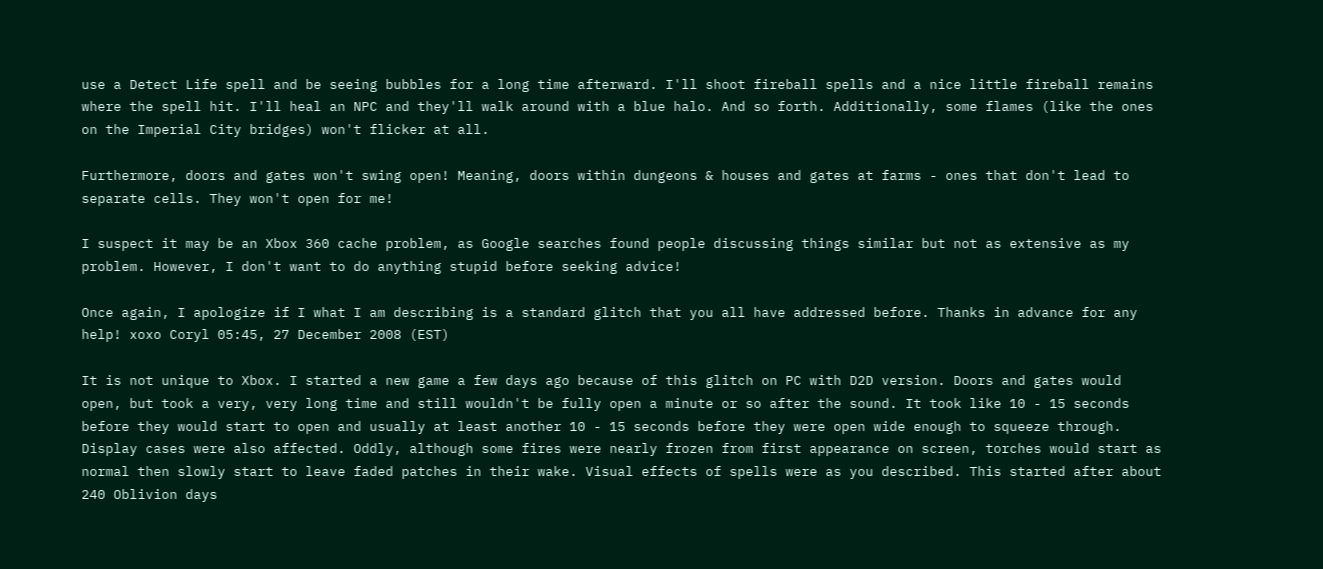use a Detect Life spell and be seeing bubbles for a long time afterward. I'll shoot fireball spells and a nice little fireball remains where the spell hit. I'll heal an NPC and they'll walk around with a blue halo. And so forth. Additionally, some flames (like the ones on the Imperial City bridges) won't flicker at all.

Furthermore, doors and gates won't swing open! Meaning, doors within dungeons & houses and gates at farms - ones that don't lead to separate cells. They won't open for me!

I suspect it may be an Xbox 360 cache problem, as Google searches found people discussing things similar but not as extensive as my problem. However, I don't want to do anything stupid before seeking advice!

Once again, I apologize if I what I am describing is a standard glitch that you all have addressed before. Thanks in advance for any help! xoxo Coryl 05:45, 27 December 2008 (EST)

It is not unique to Xbox. I started a new game a few days ago because of this glitch on PC with D2D version. Doors and gates would open, but took a very, very long time and still wouldn't be fully open a minute or so after the sound. It took like 10 - 15 seconds before they would start to open and usually at least another 10 - 15 seconds before they were open wide enough to squeeze through. Display cases were also affected. Oddly, although some fires were nearly frozen from first appearance on screen, torches would start as normal then slowly start to leave faded patches in their wake. Visual effects of spells were as you described. This started after about 240 Oblivion days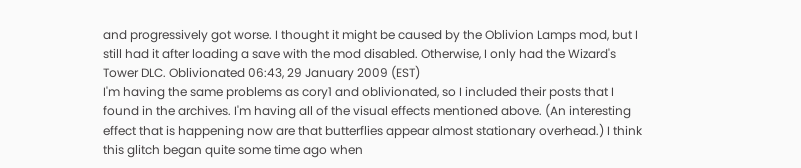and progressively got worse. I thought it might be caused by the Oblivion Lamps mod, but I still had it after loading a save with the mod disabled. Otherwise, I only had the Wizard's Tower DLC. Oblivionated 06:43, 29 January 2009 (EST)
I'm having the same problems as cory1 and oblivionated, so I included their posts that I found in the archives. I'm having all of the visual effects mentioned above. (An interesting effect that is happening now are that butterflies appear almost stationary overhead.) I think this glitch began quite some time ago when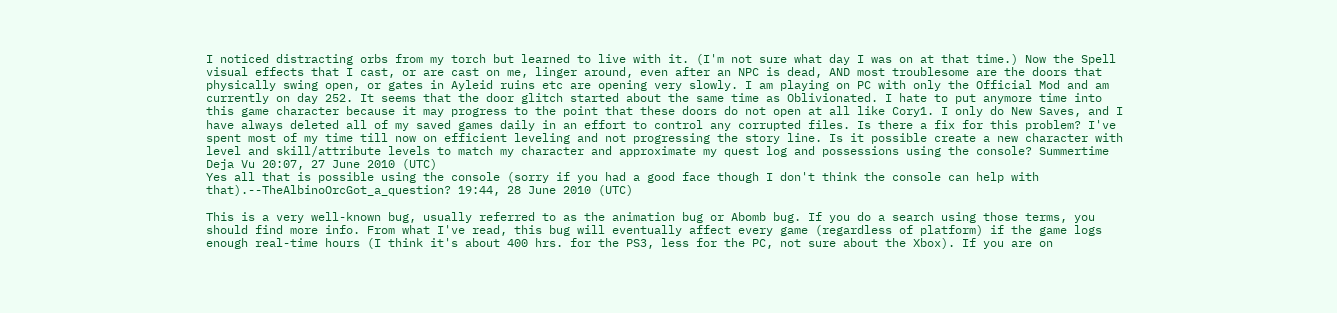I noticed distracting orbs from my torch but learned to live with it. (I'm not sure what day I was on at that time.) Now the Spell visual effects that I cast, or are cast on me, linger around, even after an NPC is dead, AND most troublesome are the doors that physically swing open, or gates in Ayleid ruins etc are opening very slowly. I am playing on PC with only the Official Mod and am currently on day 252. It seems that the door glitch started about the same time as Oblivionated. I hate to put anymore time into this game character because it may progress to the point that these doors do not open at all like Cory1. I only do New Saves, and I have always deleted all of my saved games daily in an effort to control any corrupted files. Is there a fix for this problem? I've spent most of my time till now on efficient leveling and not progressing the story line. Is it possible create a new character with level and skill/attribute levels to match my character and approximate my quest log and possessions using the console? Summertime Deja Vu 20:07, 27 June 2010 (UTC)
Yes all that is possible using the console (sorry if you had a good face though I don't think the console can help with that).--TheAlbinoOrcGot_a_question? 19:44, 28 June 2010 (UTC)

This is a very well-known bug, usually referred to as the animation bug or Abomb bug. If you do a search using those terms, you should find more info. From what I've read, this bug will eventually affect every game (regardless of platform) if the game logs enough real-time hours (I think it's about 400 hrs. for the PS3, less for the PC, not sure about the Xbox). If you are on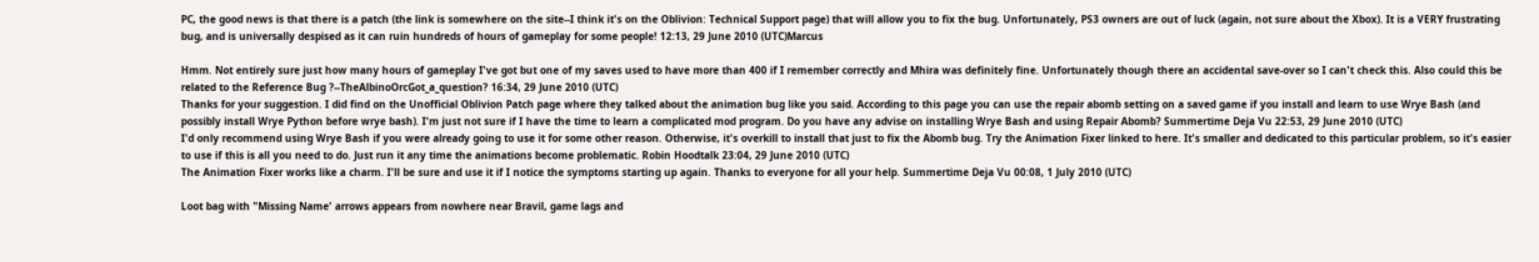PC, the good news is that there is a patch (the link is somewhere on the site--I think it's on the Oblivion: Technical Support page) that will allow you to fix the bug. Unfortunately, PS3 owners are out of luck (again, not sure about the Xbox). It is a VERY frustrating bug, and is universally despised as it can ruin hundreds of hours of gameplay for some people! 12:13, 29 June 2010 (UTC)Marcus

Hmm. Not entirely sure just how many hours of gameplay I've got but one of my saves used to have more than 400 if I remember correctly and Mhira was definitely fine. Unfortunately though there an accidental save-over so I can't check this. Also could this be related to the Reference Bug ?--TheAlbinoOrcGot_a_question? 16:34, 29 June 2010 (UTC)
Thanks for your suggestion. I did find on the Unofficial Oblivion Patch page where they talked about the animation bug like you said. According to this page you can use the repair abomb setting on a saved game if you install and learn to use Wrye Bash (and possibly install Wrye Python before wrye bash). I'm just not sure if I have the time to learn a complicated mod program. Do you have any advise on installing Wrye Bash and using Repair Abomb? Summertime Deja Vu 22:53, 29 June 2010 (UTC)
I'd only recommend using Wrye Bash if you were already going to use it for some other reason. Otherwise, it's overkill to install that just to fix the Abomb bug. Try the Animation Fixer linked to here. It's smaller and dedicated to this particular problem, so it's easier to use if this is all you need to do. Just run it any time the animations become problematic. Robin Hoodtalk 23:04, 29 June 2010 (UTC)
The Animation Fixer works like a charm. I'll be sure and use it if I notice the symptoms starting up again. Thanks to everyone for all your help. Summertime Deja Vu 00:08, 1 July 2010 (UTC)

Loot bag with "Missing Name' arrows appears from nowhere near Bravil, game lags and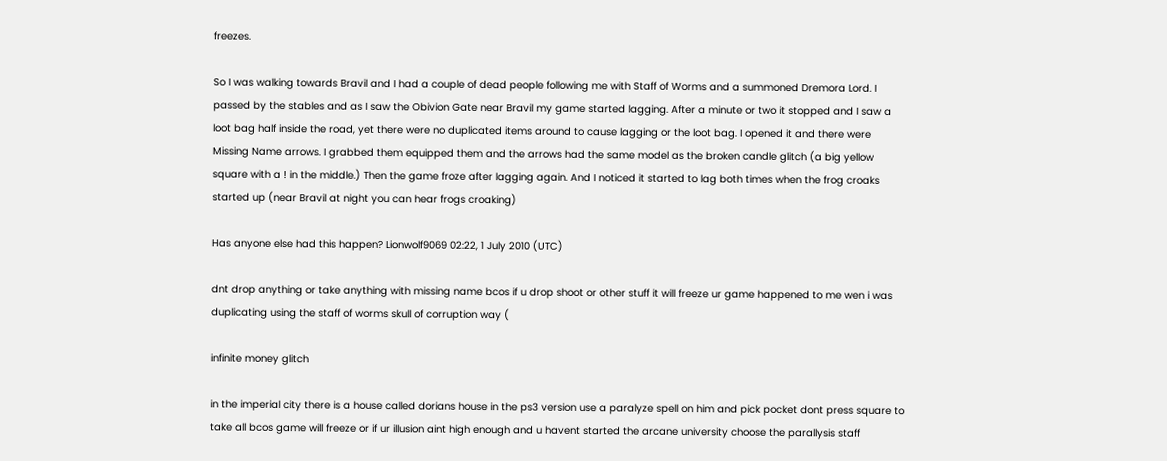freezes.

So I was walking towards Bravil and I had a couple of dead people following me with Staff of Worms and a summoned Dremora Lord. I passed by the stables and as I saw the Obivion Gate near Bravil my game started lagging. After a minute or two it stopped and I saw a loot bag half inside the road, yet there were no duplicated items around to cause lagging or the loot bag. I opened it and there were Missing Name arrows. I grabbed them equipped them and the arrows had the same model as the broken candle glitch (a big yellow square with a ! in the middle.) Then the game froze after lagging again. And I noticed it started to lag both times when the frog croaks started up (near Bravil at night you can hear frogs croaking)

Has anyone else had this happen? Lionwolf9069 02:22, 1 July 2010 (UTC)

dnt drop anything or take anything with missing name bcos if u drop shoot or other stuff it will freeze ur game happened to me wen i was duplicating using the staff of worms skull of corruption way (

infinite money glitch

in the imperial city there is a house called dorians house in the ps3 version use a paralyze spell on him and pick pocket dont press square to take all bcos game will freeze or if ur illusion aint high enough and u havent started the arcane university choose the parallysis staff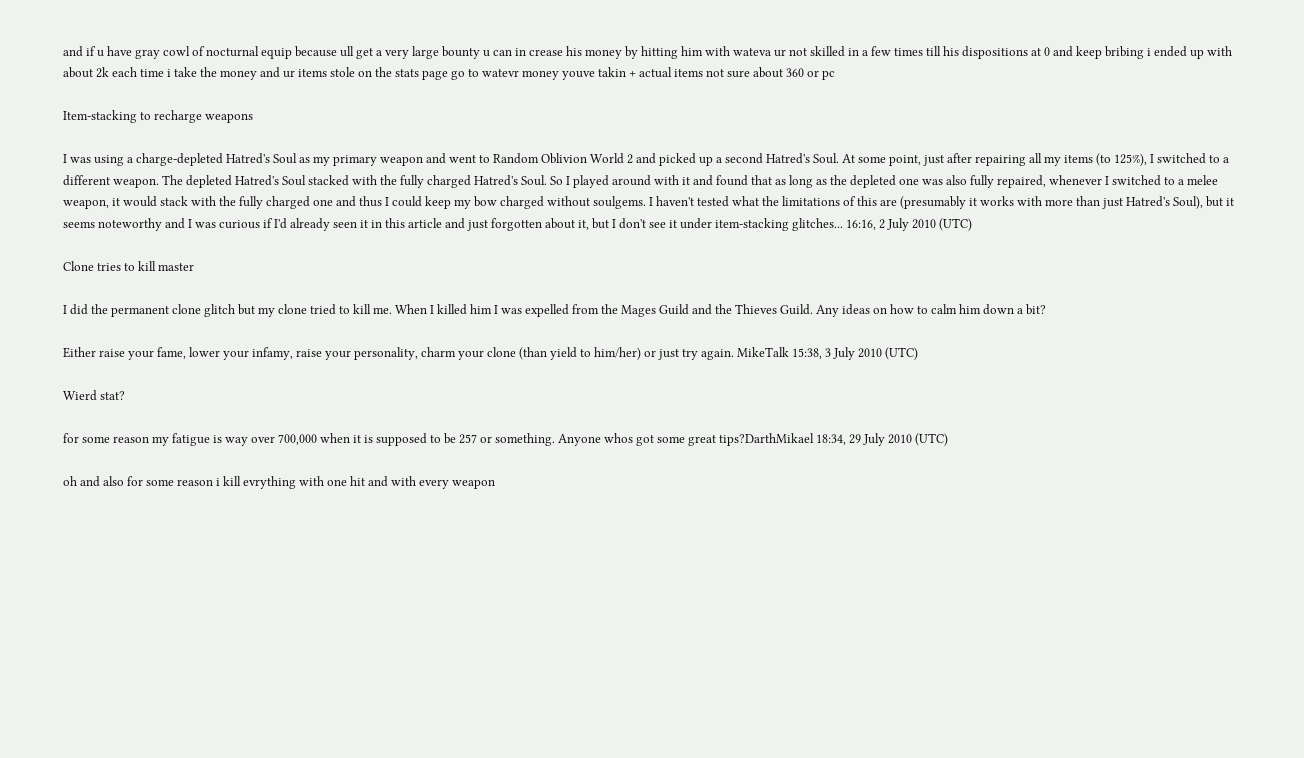and if u have gray cowl of nocturnal equip because ull get a very large bounty u can in crease his money by hitting him with wateva ur not skilled in a few times till his dispositions at 0 and keep bribing i ended up with about 2k each time i take the money and ur items stole on the stats page go to watevr money youve takin + actual items not sure about 360 or pc

Item-stacking to recharge weapons

I was using a charge-depleted Hatred's Soul as my primary weapon and went to Random Oblivion World 2 and picked up a second Hatred's Soul. At some point, just after repairing all my items (to 125%), I switched to a different weapon. The depleted Hatred's Soul stacked with the fully charged Hatred's Soul. So I played around with it and found that as long as the depleted one was also fully repaired, whenever I switched to a melee weapon, it would stack with the fully charged one and thus I could keep my bow charged without soulgems. I haven't tested what the limitations of this are (presumably it works with more than just Hatred's Soul), but it seems noteworthy and I was curious if I'd already seen it in this article and just forgotten about it, but I don't see it under item-stacking glitches... 16:16, 2 July 2010 (UTC)

Clone tries to kill master

I did the permanent clone glitch but my clone tried to kill me. When I killed him I was expelled from the Mages Guild and the Thieves Guild. Any ideas on how to calm him down a bit?

Either raise your fame, lower your infamy, raise your personality, charm your clone (than yield to him/her) or just try again. MikeTalk 15:38, 3 July 2010 (UTC)

Wierd stat?

for some reason my fatigue is way over 700,000 when it is supposed to be 257 or something. Anyone whos got some great tips?DarthMikael 18:34, 29 July 2010 (UTC)

oh and also for some reason i kill evrything with one hit and with every weapon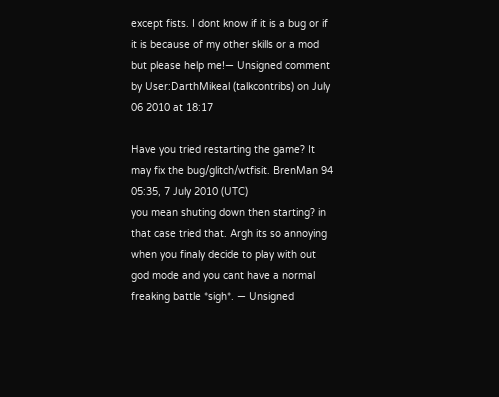except fists. I dont know if it is a bug or if it is because of my other skills or a mod but please help me!— Unsigned comment by User:DarthMikeal (talkcontribs) on July 06 2010 at 18:17

Have you tried restarting the game? It may fix the bug/glitch/wtfisit. BrenMan 94 05:35, 7 July 2010 (UTC)
you mean shuting down then starting? in that case tried that. Argh its so annoying when you finaly decide to play with out god mode and you cant have a normal freaking battle *sigh*. — Unsigned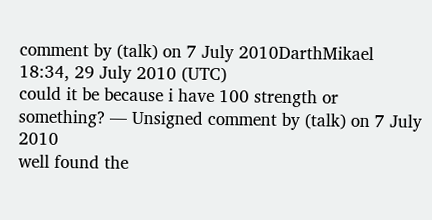comment by (talk) on 7 July 2010DarthMikael 18:34, 29 July 2010 (UTC)
could it be because i have 100 strength or something? — Unsigned comment by (talk) on 7 July 2010
well found the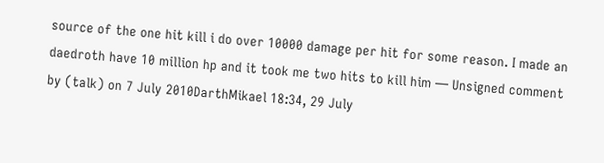source of the one hit kill i do over 10000 damage per hit for some reason. I made an daedroth have 10 million hp and it took me two hits to kill him — Unsigned comment by (talk) on 7 July 2010DarthMikael 18:34, 29 July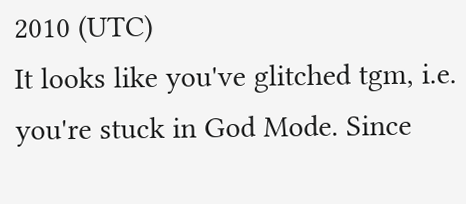2010 (UTC)
It looks like you've glitched tgm, i.e. you're stuck in God Mode. Since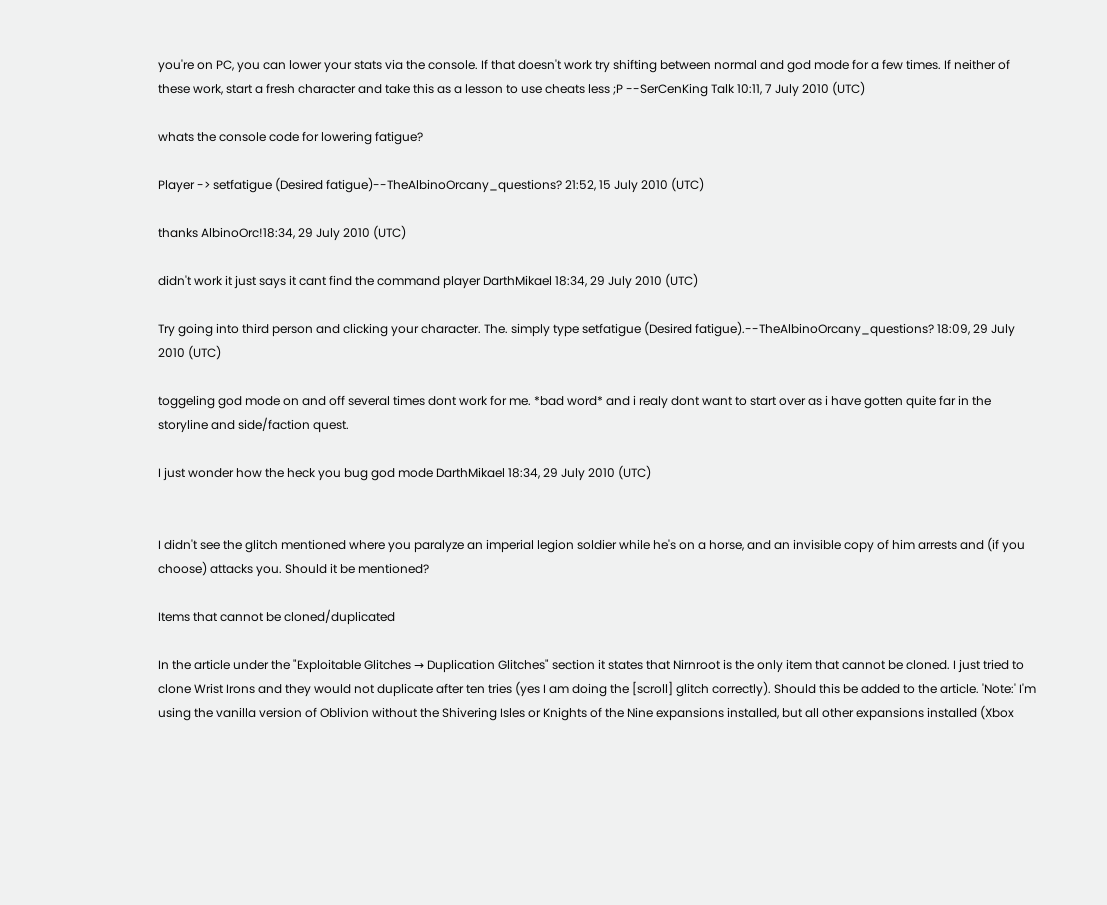you're on PC, you can lower your stats via the console. If that doesn't work try shifting between normal and god mode for a few times. If neither of these work, start a fresh character and take this as a lesson to use cheats less ;P --SerCenKing Talk 10:11, 7 July 2010 (UTC)

whats the console code for lowering fatigue?

Player -> setfatigue (Desired fatigue)--TheAlbinoOrcany_questions? 21:52, 15 July 2010 (UTC)

thanks AlbinoOrc!18:34, 29 July 2010 (UTC)

didn't work it just says it cant find the command player DarthMikael 18:34, 29 July 2010 (UTC)

Try going into third person and clicking your character. The. simply type setfatigue (Desired fatigue).--TheAlbinoOrcany_questions? 18:09, 29 July 2010 (UTC)

toggeling god mode on and off several times dont work for me. *bad word* and i realy dont want to start over as i have gotten quite far in the storyline and side/faction quest.

I just wonder how the heck you bug god mode DarthMikael 18:34, 29 July 2010 (UTC)


I didn't see the glitch mentioned where you paralyze an imperial legion soldier while he's on a horse, and an invisible copy of him arrests and (if you choose) attacks you. Should it be mentioned?

Items that cannot be cloned/duplicated

In the article under the "Exploitable Glitches → Duplication Glitches" section it states that Nirnroot is the only item that cannot be cloned. I just tried to clone Wrist Irons and they would not duplicate after ten tries (yes I am doing the [scroll] glitch correctly). Should this be added to the article. 'Note:' I'm using the vanilla version of Oblivion without the Shivering Isles or Knights of the Nine expansions installed, but all other expansions installed (Xbox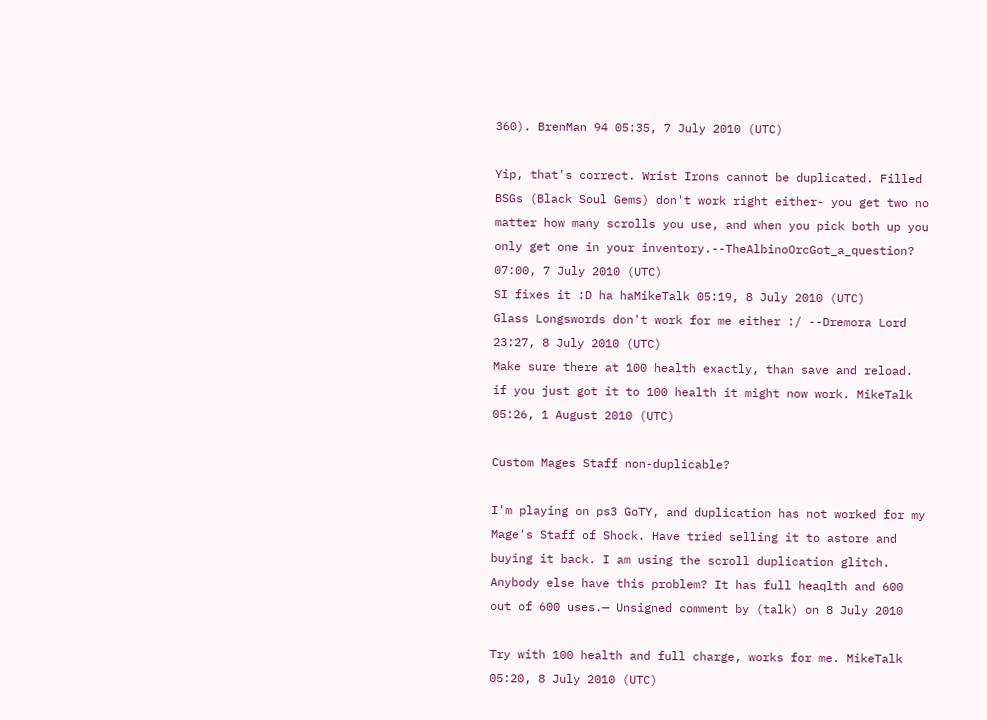360). BrenMan 94 05:35, 7 July 2010 (UTC)

Yip, that's correct. Wrist Irons cannot be duplicated. Filled BSGs (Black Soul Gems) don't work right either- you get two no matter how many scrolls you use, and when you pick both up you only get one in your inventory.--TheAlbinoOrcGot_a_question? 07:00, 7 July 2010 (UTC)
SI fixes it :D ha haMikeTalk 05:19, 8 July 2010 (UTC)
Glass Longswords don't work for me either :/ --Dremora Lord 23:27, 8 July 2010 (UTC)
Make sure there at 100 health exactly, than save and reload. if you just got it to 100 health it might now work. MikeTalk 05:26, 1 August 2010 (UTC)

Custom Mages Staff non-duplicable?

I'm playing on ps3 GoTY, and duplication has not worked for my Mage's Staff of Shock. Have tried selling it to astore and buying it back. I am using the scroll duplication glitch. Anybody else have this problem? It has full heaqlth and 600 out of 600 uses.— Unsigned comment by (talk) on 8 July 2010

Try with 100 health and full charge, works for me. MikeTalk 05:20, 8 July 2010 (UTC)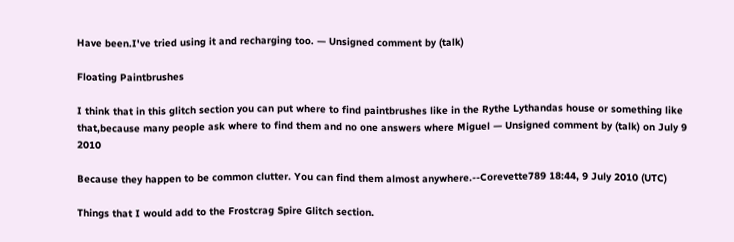Have been.I've tried using it and recharging too. — Unsigned comment by (talk)

Floating Paintbrushes

I think that in this glitch section you can put where to find paintbrushes like in the Rythe Lythandas house or something like that,because many people ask where to find them and no one answers where Miguel — Unsigned comment by (talk) on July 9 2010

Because they happen to be common clutter. You can find them almost anywhere.--Corevette789 18:44, 9 July 2010 (UTC)

Things that I would add to the Frostcrag Spire Glitch section.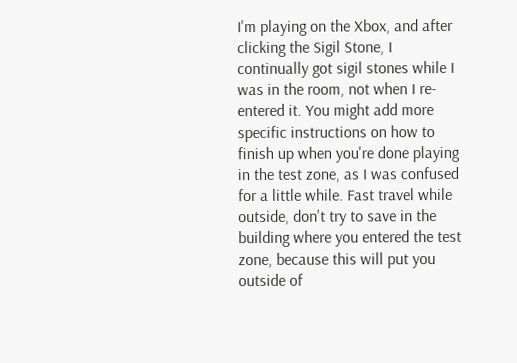I'm playing on the Xbox, and after clicking the Sigil Stone, I continually got sigil stones while I was in the room, not when I re-entered it. You might add more specific instructions on how to finish up when you're done playing in the test zone, as I was confused for a little while. Fast travel while outside, don't try to save in the building where you entered the test zone, because this will put you outside of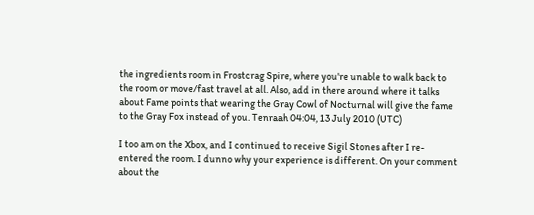the ingredients room in Frostcrag Spire, where you're unable to walk back to the room or move/fast travel at all. Also, add in there around where it talks about Fame points that wearing the Gray Cowl of Nocturnal will give the fame to the Gray Fox instead of you. Tenraah 04:04, 13 July 2010 (UTC)

I too am on the Xbox, and I continued to receive Sigil Stones after I re-entered the room. I dunno why your experience is different. On your comment about the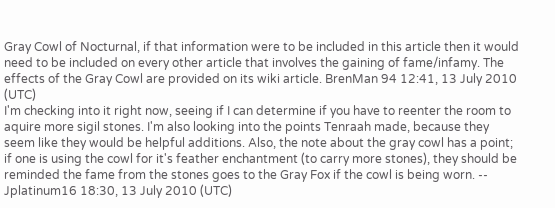Gray Cowl of Nocturnal, if that information were to be included in this article then it would need to be included on every other article that involves the gaining of fame/infamy. The effects of the Gray Cowl are provided on its wiki article. BrenMan 94 12:41, 13 July 2010 (UTC)
I'm checking into it right now, seeing if I can determine if you have to reenter the room to aquire more sigil stones. I'm also looking into the points Tenraah made, because they seem like they would be helpful additions. Also, the note about the gray cowl has a point; if one is using the cowl for it's feather enchantment (to carry more stones), they should be reminded the fame from the stones goes to the Gray Fox if the cowl is being worn. -- Jplatinum16 18:30, 13 July 2010 (UTC)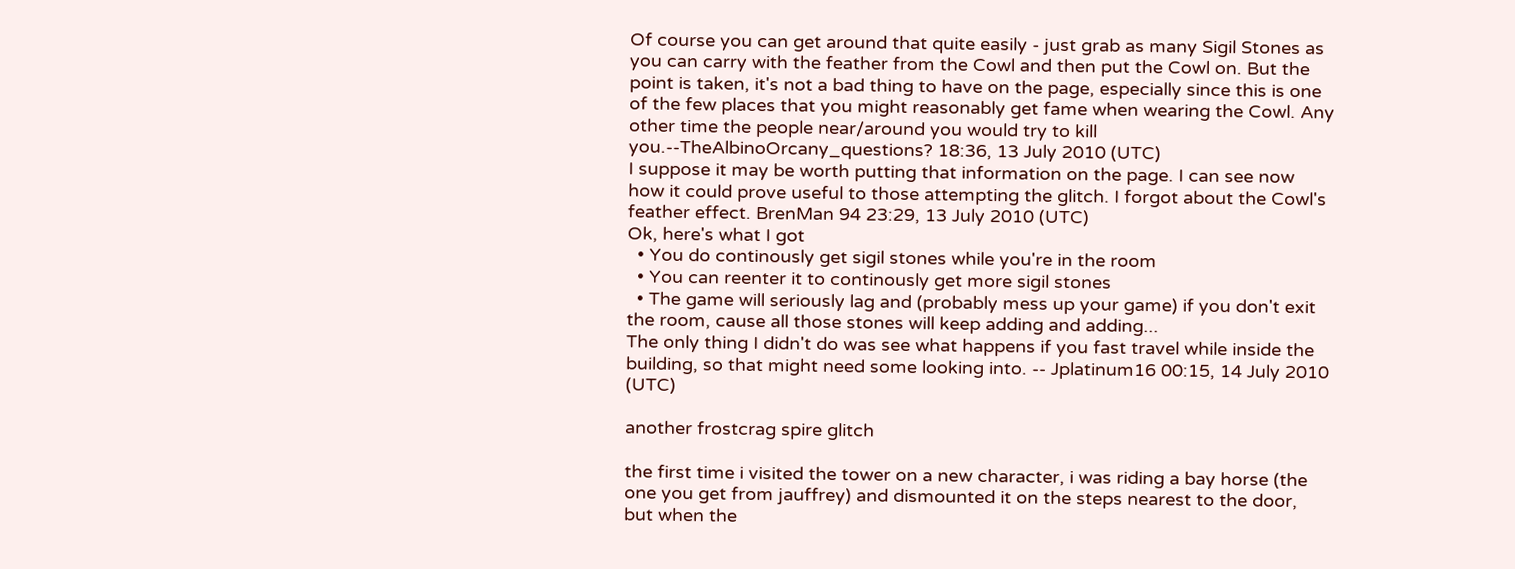Of course you can get around that quite easily - just grab as many Sigil Stones as you can carry with the feather from the Cowl and then put the Cowl on. But the point is taken, it's not a bad thing to have on the page, especially since this is one of the few places that you might reasonably get fame when wearing the Cowl. Any other time the people near/around you would try to kill you.--TheAlbinoOrcany_questions? 18:36, 13 July 2010 (UTC)
I suppose it may be worth putting that information on the page. I can see now how it could prove useful to those attempting the glitch. I forgot about the Cowl's feather effect. BrenMan 94 23:29, 13 July 2010 (UTC)
Ok, here's what I got
  • You do continously get sigil stones while you're in the room
  • You can reenter it to continously get more sigil stones
  • The game will seriously lag and (probably mess up your game) if you don't exit the room, cause all those stones will keep adding and adding...
The only thing I didn't do was see what happens if you fast travel while inside the building, so that might need some looking into. -- Jplatinum16 00:15, 14 July 2010 (UTC)

another frostcrag spire glitch

the first time i visited the tower on a new character, i was riding a bay horse (the one you get from jauffrey) and dismounted it on the steps nearest to the door, but when the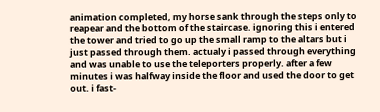animation completed, my horse sank through the steps only to reapear and the bottom of the staircase. ignoring this i entered the tower and tried to go up the small ramp to the altars but i just passed through them. actualy i passed through everything and was unable to use the teleporters properly. after a few minutes i was halfway inside the floor and used the door to get out. i fast-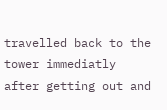travelled back to the tower immediatly after getting out and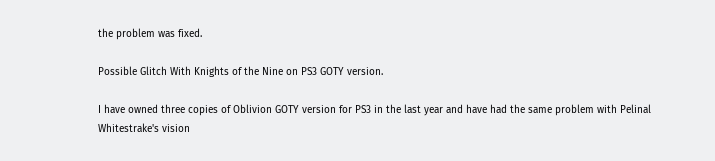the problem was fixed.

Possible Glitch With Knights of the Nine on PS3 GOTY version.

I have owned three copies of Oblivion GOTY version for PS3 in the last year and have had the same problem with Pelinal Whitestrake's vision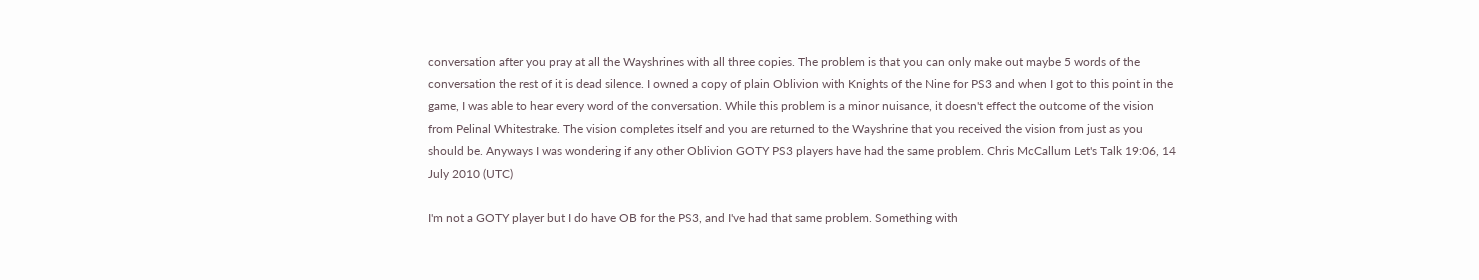conversation after you pray at all the Wayshrines with all three copies. The problem is that you can only make out maybe 5 words of the conversation the rest of it is dead silence. I owned a copy of plain Oblivion with Knights of the Nine for PS3 and when I got to this point in the game, I was able to hear every word of the conversation. While this problem is a minor nuisance, it doesn't effect the outcome of the vision from Pelinal Whitestrake. The vision completes itself and you are returned to the Wayshrine that you received the vision from just as you should be. Anyways I was wondering if any other Oblivion GOTY PS3 players have had the same problem. Chris McCallum Let's Talk 19:06, 14 July 2010 (UTC)

I'm not a GOTY player but I do have OB for the PS3, and I've had that same problem. Something with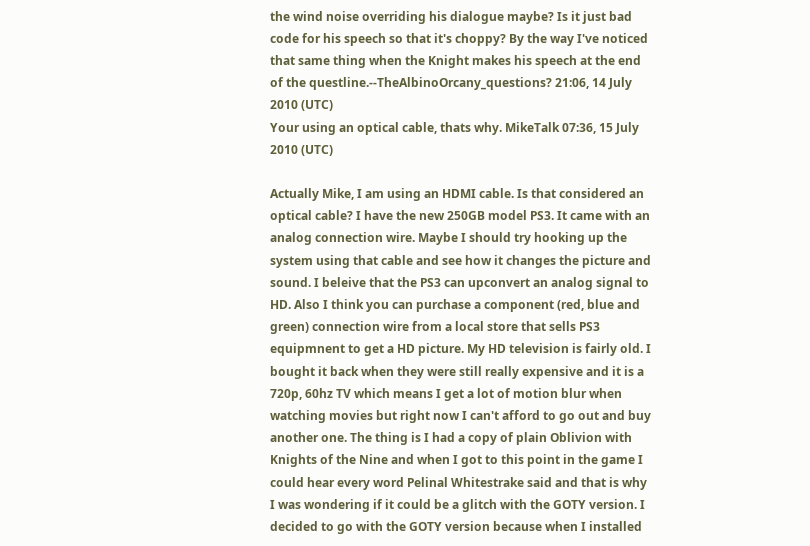the wind noise overriding his dialogue maybe? Is it just bad code for his speech so that it's choppy? By the way I've noticed that same thing when the Knight makes his speech at the end of the questline.--TheAlbinoOrcany_questions? 21:06, 14 July 2010 (UTC)
Your using an optical cable, thats why. MikeTalk 07:36, 15 July 2010 (UTC)

Actually Mike, I am using an HDMI cable. Is that considered an optical cable? I have the new 250GB model PS3. It came with an analog connection wire. Maybe I should try hooking up the system using that cable and see how it changes the picture and sound. I beleive that the PS3 can upconvert an analog signal to HD. Also I think you can purchase a component (red, blue and green) connection wire from a local store that sells PS3 equipmnent to get a HD picture. My HD television is fairly old. I bought it back when they were still really expensive and it is a 720p, 60hz TV which means I get a lot of motion blur when watching movies but right now I can't afford to go out and buy another one. The thing is I had a copy of plain Oblivion with Knights of the Nine and when I got to this point in the game I could hear every word Pelinal Whitestrake said and that is why I was wondering if it could be a glitch with the GOTY version. I decided to go with the GOTY version because when I installed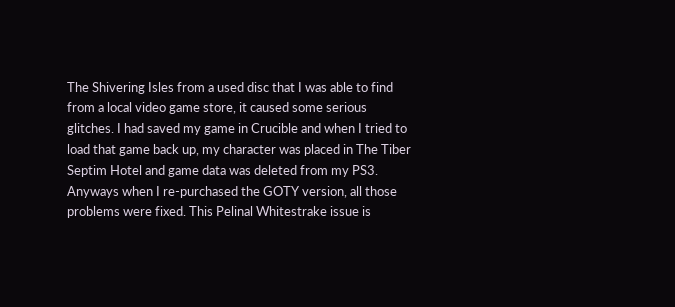The Shivering Isles from a used disc that I was able to find from a local video game store, it caused some serious glitches. I had saved my game in Crucible and when I tried to load that game back up, my character was placed in The Tiber Septim Hotel and game data was deleted from my PS3. Anyways when I re-purchased the GOTY version, all those problems were fixed. This Pelinal Whitestrake issue is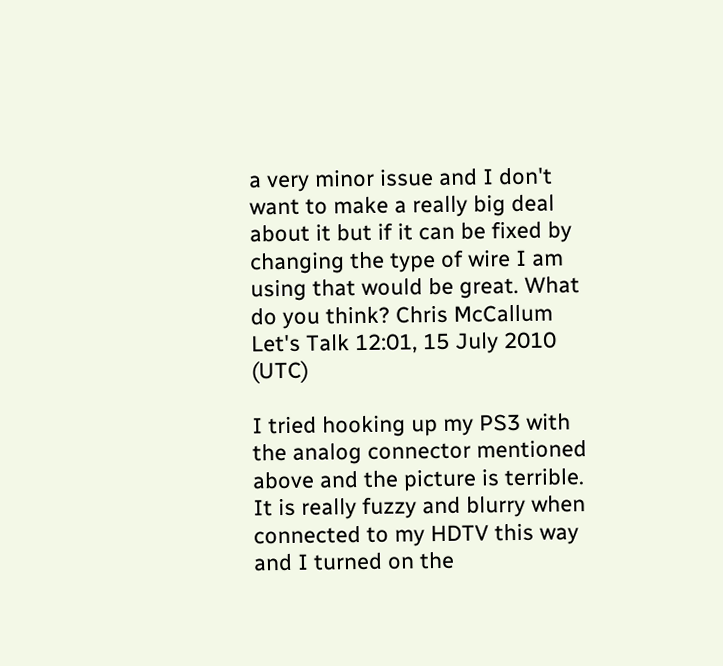a very minor issue and I don't want to make a really big deal about it but if it can be fixed by changing the type of wire I am using that would be great. What do you think? Chris McCallum Let's Talk 12:01, 15 July 2010 (UTC)

I tried hooking up my PS3 with the analog connector mentioned above and the picture is terrible. It is really fuzzy and blurry when connected to my HDTV this way and I turned on the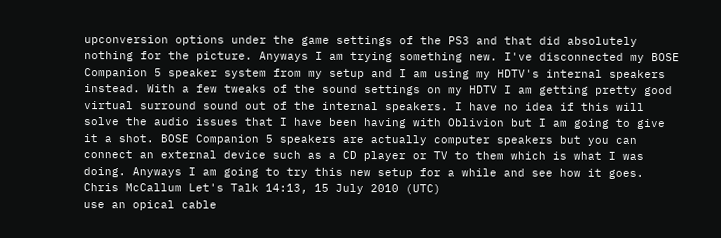upconversion options under the game settings of the PS3 and that did absolutely nothing for the picture. Anyways I am trying something new. I've disconnected my BOSE Companion 5 speaker system from my setup and I am using my HDTV's internal speakers instead. With a few tweaks of the sound settings on my HDTV I am getting pretty good virtual surround sound out of the internal speakers. I have no idea if this will solve the audio issues that I have been having with Oblivion but I am going to give it a shot. BOSE Companion 5 speakers are actually computer speakers but you can connect an external device such as a CD player or TV to them which is what I was doing. Anyways I am going to try this new setup for a while and see how it goes. Chris McCallum Let's Talk 14:13, 15 July 2010 (UTC)
use an opical cable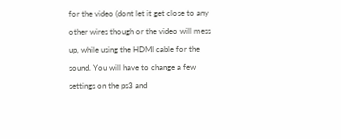for the video (dont let it get close to any other wires though or the video will mess up, while using the HDMI cable for the sound. You will have to change a few settings on the ps3 and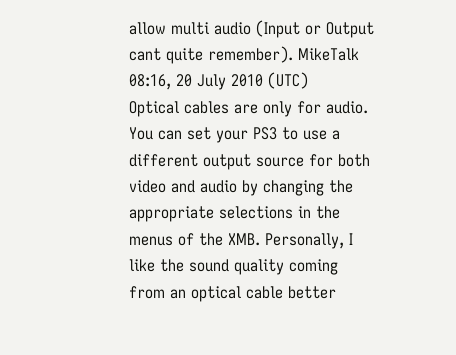allow multi audio (Input or Output cant quite remember). MikeTalk 08:16, 20 July 2010 (UTC)
Optical cables are only for audio. You can set your PS3 to use a different output source for both video and audio by changing the appropriate selections in the menus of the XMB. Personally, I like the sound quality coming from an optical cable better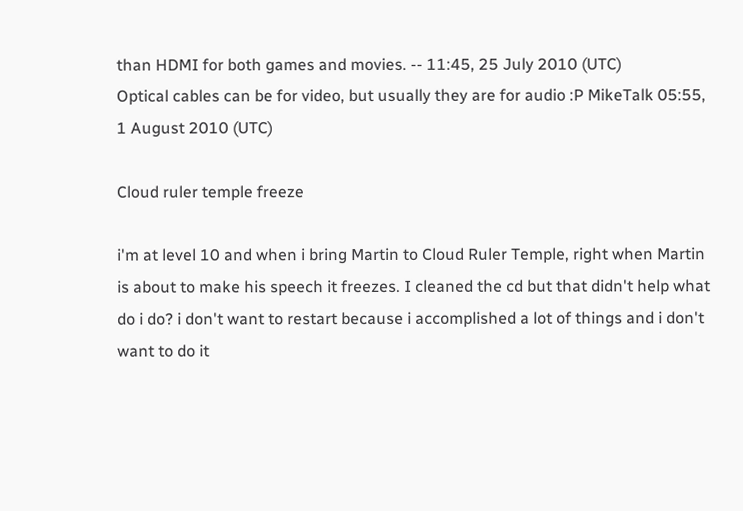than HDMI for both games and movies. -- 11:45, 25 July 2010 (UTC)
Optical cables can be for video, but usually they are for audio :P MikeTalk 05:55, 1 August 2010 (UTC)

Cloud ruler temple freeze

i'm at level 10 and when i bring Martin to Cloud Ruler Temple, right when Martin is about to make his speech it freezes. I cleaned the cd but that didn't help what do i do? i don't want to restart because i accomplished a lot of things and i don't want to do it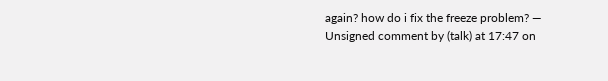again? how do i fix the freeze problem? — Unsigned comment by (talk) at 17:47 on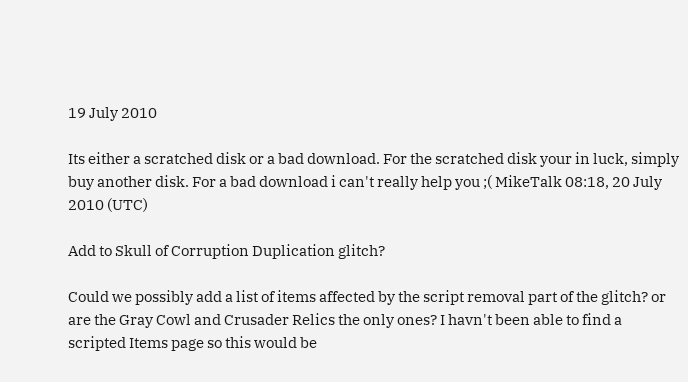19 July 2010

Its either a scratched disk or a bad download. For the scratched disk your in luck, simply buy another disk. For a bad download i can't really help you ;( MikeTalk 08:18, 20 July 2010 (UTC)

Add to Skull of Corruption Duplication glitch?

Could we possibly add a list of items affected by the script removal part of the glitch? or are the Gray Cowl and Crusader Relics the only ones? I havn't been able to find a scripted Items page so this would be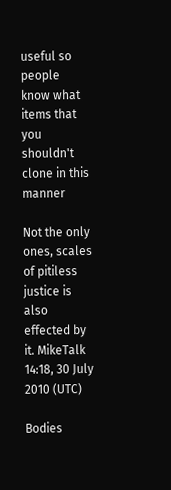useful so people know what items that you shouldn't clone in this manner

Not the only ones, scales of pitiless justice is also effected by it. MikeTalk 14:18, 30 July 2010 (UTC)

Bodies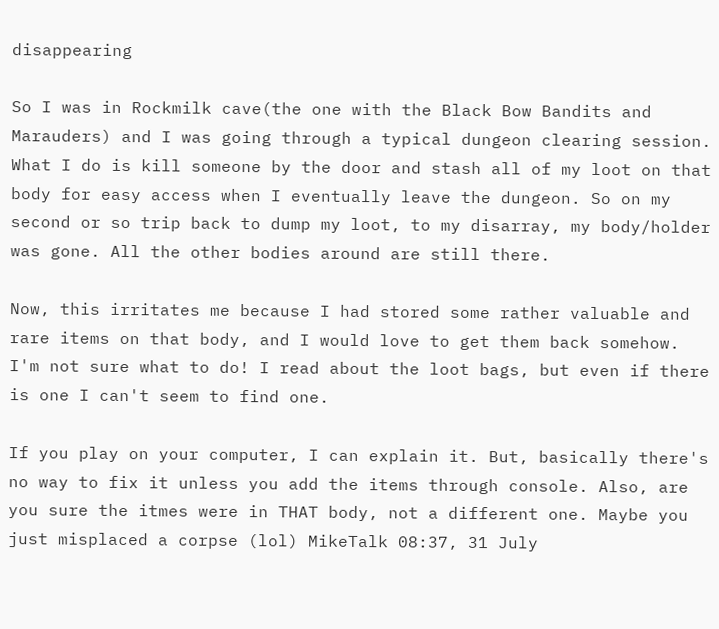disappearing

So I was in Rockmilk cave(the one with the Black Bow Bandits and Marauders) and I was going through a typical dungeon clearing session. What I do is kill someone by the door and stash all of my loot on that body for easy access when I eventually leave the dungeon. So on my second or so trip back to dump my loot, to my disarray, my body/holder was gone. All the other bodies around are still there.

Now, this irritates me because I had stored some rather valuable and rare items on that body, and I would love to get them back somehow. I'm not sure what to do! I read about the loot bags, but even if there is one I can't seem to find one.

If you play on your computer, I can explain it. But, basically there's no way to fix it unless you add the items through console. Also, are you sure the itmes were in THAT body, not a different one. Maybe you just misplaced a corpse (lol) MikeTalk 08:37, 31 July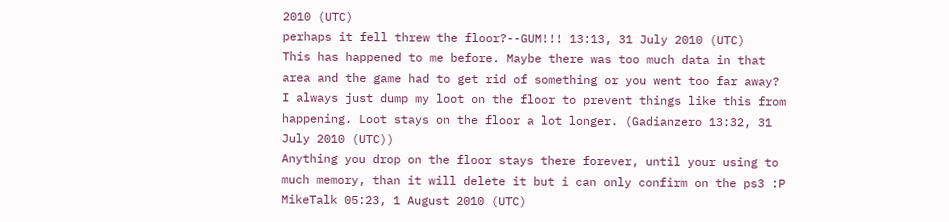2010 (UTC)
perhaps it fell threw the floor?--GUM!!! 13:13, 31 July 2010 (UTC)
This has happened to me before. Maybe there was too much data in that area and the game had to get rid of something or you went too far away? I always just dump my loot on the floor to prevent things like this from happening. Loot stays on the floor a lot longer. (Gadianzero 13:32, 31 July 2010 (UTC))
Anything you drop on the floor stays there forever, until your using to much memory, than it will delete it but i can only confirm on the ps3 :P MikeTalk 05:23, 1 August 2010 (UTC)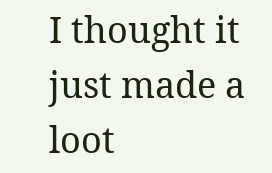I thought it just made a loot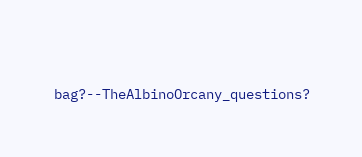bag?--TheAlbinoOrcany_questions?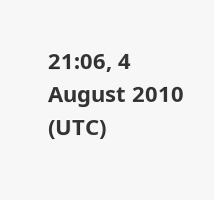21:06, 4 August 2010 (UTC)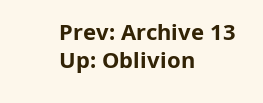Prev: Archive 13 Up: Oblivion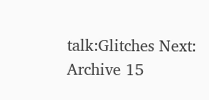talk:Glitches Next: Archive 15